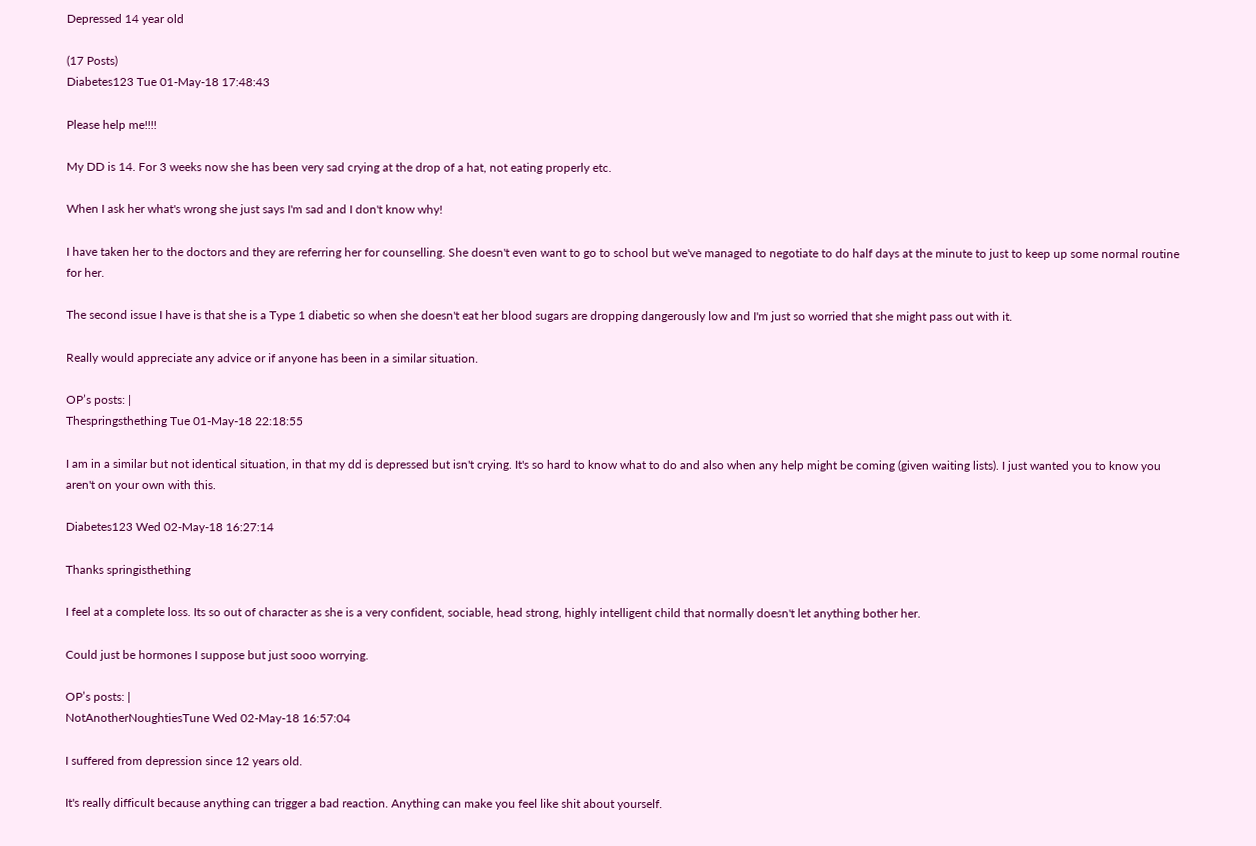Depressed 14 year old

(17 Posts)
Diabetes123 Tue 01-May-18 17:48:43

Please help me!!!!

My DD is 14. For 3 weeks now she has been very sad crying at the drop of a hat, not eating properly etc.

When I ask her what's wrong she just says I'm sad and I don't know why!

I have taken her to the doctors and they are referring her for counselling. She doesn't even want to go to school but we've managed to negotiate to do half days at the minute to just to keep up some normal routine for her.

The second issue I have is that she is a Type 1 diabetic so when she doesn't eat her blood sugars are dropping dangerously low and I'm just so worried that she might pass out with it.

Really would appreciate any advice or if anyone has been in a similar situation.

OP’s posts: |
Thespringsthething Tue 01-May-18 22:18:55

I am in a similar but not identical situation, in that my dd is depressed but isn't crying. It's so hard to know what to do and also when any help might be coming (given waiting lists). I just wanted you to know you aren't on your own with this.

Diabetes123 Wed 02-May-18 16:27:14

Thanks springisthething

I feel at a complete loss. Its so out of character as she is a very confident, sociable, head strong, highly intelligent child that normally doesn't let anything bother her.

Could just be hormones I suppose but just sooo worrying.

OP’s posts: |
NotAnotherNoughtiesTune Wed 02-May-18 16:57:04

I suffered from depression since 12 years old.

It's really difficult because anything can trigger a bad reaction. Anything can make you feel like shit about yourself.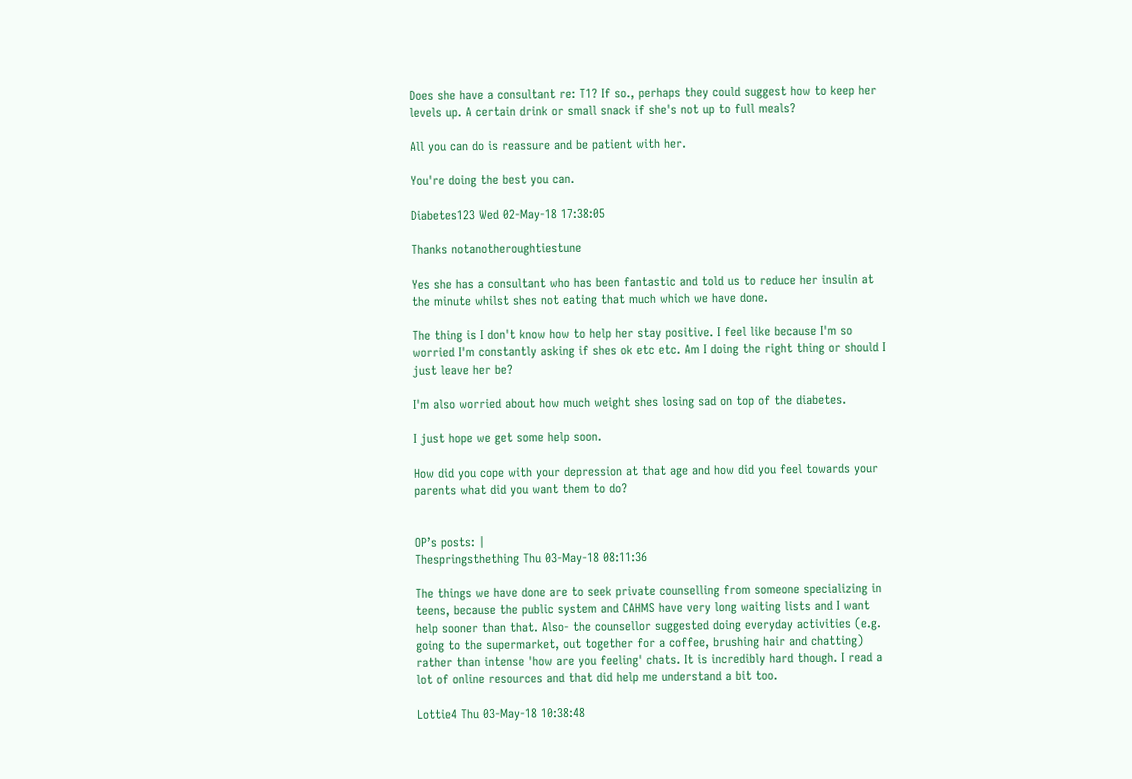Does she have a consultant re: T1? If so., perhaps they could suggest how to keep her levels up. A certain drink or small snack if she's not up to full meals?

All you can do is reassure and be patient with her.

You're doing the best you can.

Diabetes123 Wed 02-May-18 17:38:05

Thanks notanotheroughtiestune

Yes she has a consultant who has been fantastic and told us to reduce her insulin at the minute whilst shes not eating that much which we have done.

The thing is I don't know how to help her stay positive. I feel like because I'm so worried I'm constantly asking if shes ok etc etc. Am I doing the right thing or should I just leave her be?

I'm also worried about how much weight shes losing sad on top of the diabetes.

I just hope we get some help soon.

How did you cope with your depression at that age and how did you feel towards your parents what did you want them to do?


OP’s posts: |
Thespringsthething Thu 03-May-18 08:11:36

The things we have done are to seek private counselling from someone specializing in teens, because the public system and CAHMS have very long waiting lists and I want help sooner than that. Also- the counsellor suggested doing everyday activities (e.g. going to the supermarket, out together for a coffee, brushing hair and chatting) rather than intense 'how are you feeling' chats. It is incredibly hard though. I read a lot of online resources and that did help me understand a bit too.

Lottie4 Thu 03-May-18 10:38:48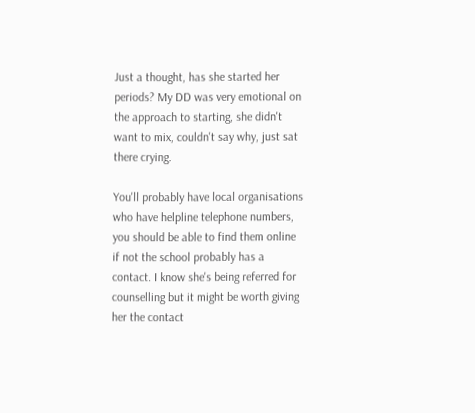Just a thought, has she started her periods? My DD was very emotional on the approach to starting, she didn't want to mix, couldn't say why, just sat there crying.

You'll probably have local organisations who have helpline telephone numbers, you should be able to find them online if not the school probably has a contact. I know she's being referred for counselling but it might be worth giving her the contact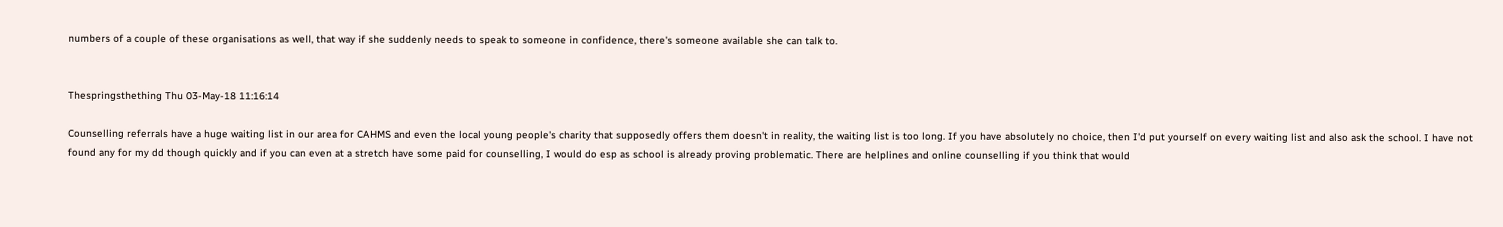numbers of a couple of these organisations as well, that way if she suddenly needs to speak to someone in confidence, there's someone available she can talk to.


Thespringsthething Thu 03-May-18 11:16:14

Counselling referrals have a huge waiting list in our area for CAHMS and even the local young people's charity that supposedly offers them doesn't in reality, the waiting list is too long. If you have absolutely no choice, then I'd put yourself on every waiting list and also ask the school. I have not found any for my dd though quickly and if you can even at a stretch have some paid for counselling, I would do esp as school is already proving problematic. There are helplines and online counselling if you think that would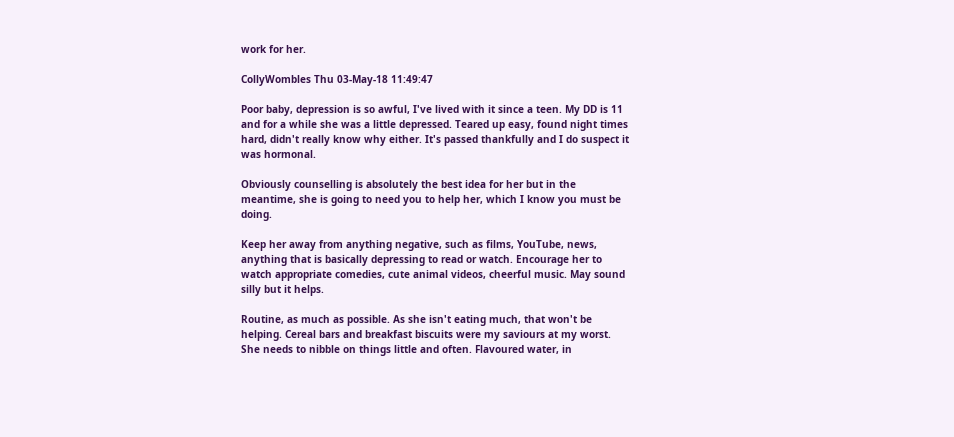work for her.

CollyWombles Thu 03-May-18 11:49:47

Poor baby, depression is so awful, I've lived with it since a teen. My DD is 11 and for a while she was a little depressed. Teared up easy, found night times hard, didn't really know why either. It's passed thankfully and I do suspect it was hormonal.

Obviously counselling is absolutely the best idea for her but in the meantime, she is going to need you to help her, which I know you must be doing.

Keep her away from anything negative, such as films, YouTube, news, anything that is basically depressing to read or watch. Encourage her to watch appropriate comedies, cute animal videos, cheerful music. May sound silly but it helps.

Routine, as much as possible. As she isn't eating much, that won't be helping. Cereal bars and breakfast biscuits were my saviours at my worst. She needs to nibble on things little and often. Flavoured water, in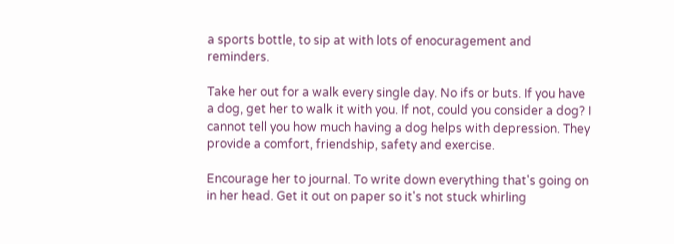a sports bottle, to sip at with lots of enocuragement and reminders.

Take her out for a walk every single day. No ifs or buts. If you have a dog, get her to walk it with you. If not, could you consider a dog? I cannot tell you how much having a dog helps with depression. They provide a comfort, friendship, safety and exercise.

Encourage her to journal. To write down everything that's going on in her head. Get it out on paper so it's not stuck whirling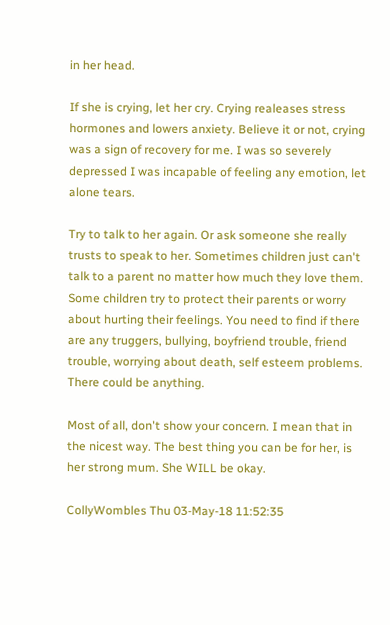in her head.

If she is crying, let her cry. Crying realeases stress hormones and lowers anxiety. Believe it or not, crying was a sign of recovery for me. I was so severely depressed I was incapable of feeling any emotion, let alone tears.

Try to talk to her again. Or ask someone she really trusts to speak to her. Sometimes children just can't talk to a parent no matter how much they love them. Some children try to protect their parents or worry about hurting their feelings. You need to find if there are any truggers, bullying, boyfriend trouble, friend trouble, worrying about death, self esteem problems. There could be anything.

Most of all, don't show your concern. I mean that in the nicest way. The best thing you can be for her, is her strong mum. She WILL be okay.

CollyWombles Thu 03-May-18 11:52:35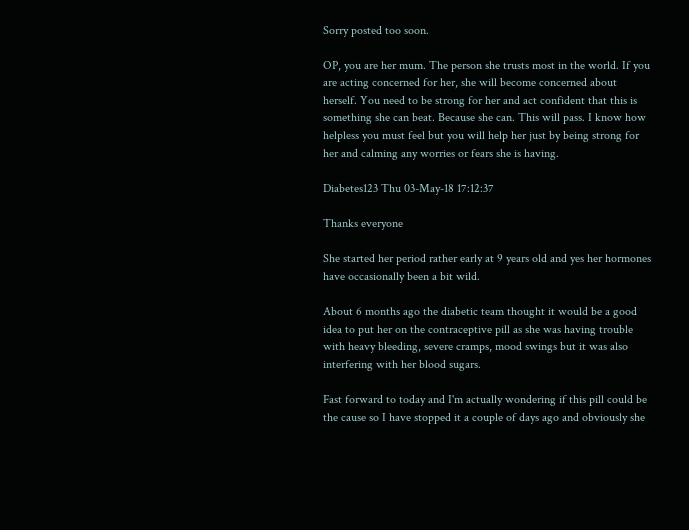Sorry posted too soon.

OP, you are her mum. The person she trusts most in the world. If you are acting concerned for her, she will become concerned about herself. You need to be strong for her and act confident that this is something she can beat. Because she can. This will pass. I know how helpless you must feel but you will help her just by being strong for her and calming any worries or fears she is having.

Diabetes123 Thu 03-May-18 17:12:37

Thanks everyone

She started her period rather early at 9 years old and yes her hormones have occasionally been a bit wild.

About 6 months ago the diabetic team thought it would be a good idea to put her on the contraceptive pill as she was having trouble with heavy bleeding, severe cramps, mood swings but it was also interfering with her blood sugars.

Fast forward to today and I'm actually wondering if this pill could be the cause so I have stopped it a couple of days ago and obviously she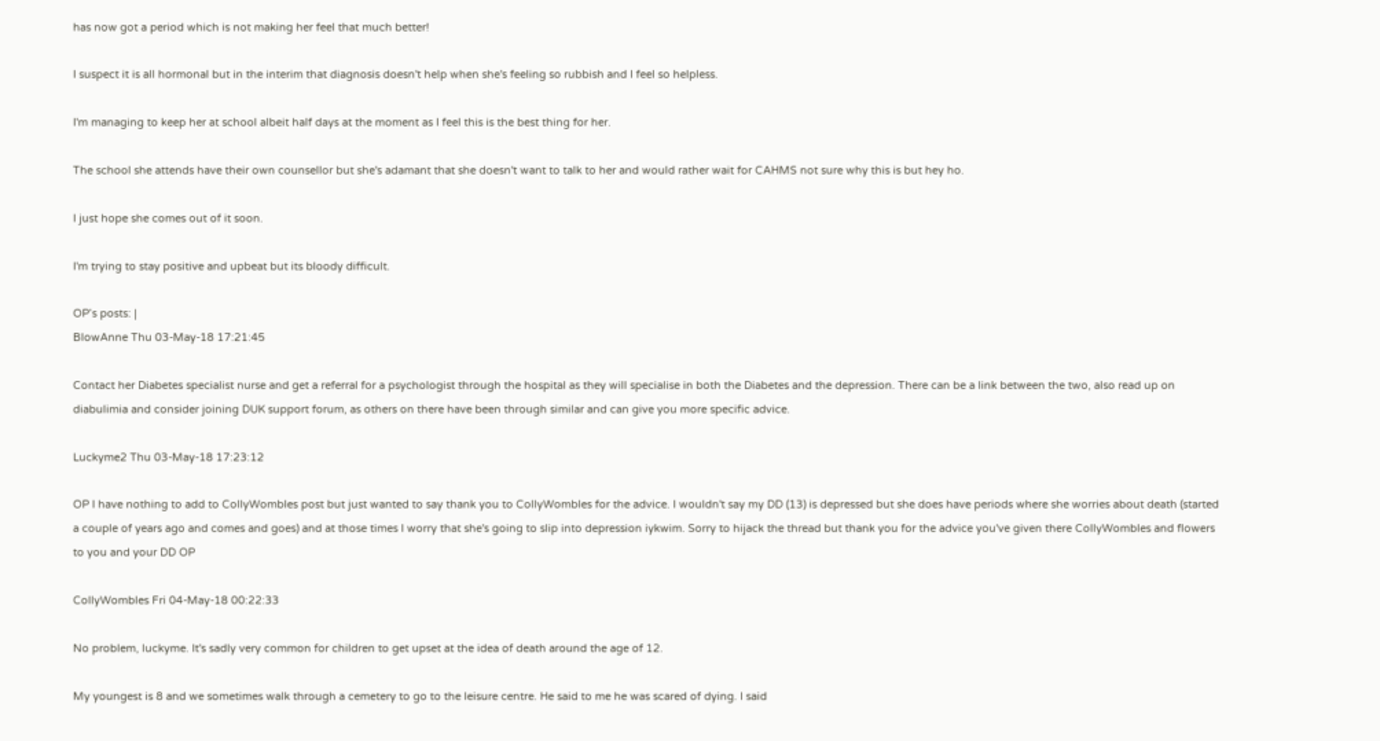has now got a period which is not making her feel that much better!

I suspect it is all hormonal but in the interim that diagnosis doesn't help when she's feeling so rubbish and I feel so helpless.

I'm managing to keep her at school albeit half days at the moment as I feel this is the best thing for her.

The school she attends have their own counsellor but she's adamant that she doesn't want to talk to her and would rather wait for CAHMS not sure why this is but hey ho.

I just hope she comes out of it soon.

I'm trying to stay positive and upbeat but its bloody difficult.

OP’s posts: |
BlowAnne Thu 03-May-18 17:21:45

Contact her Diabetes specialist nurse and get a referral for a psychologist through the hospital as they will specialise in both the Diabetes and the depression. There can be a link between the two, also read up on diabulimia and consider joining DUK support forum, as others on there have been through similar and can give you more specific advice.

Luckyme2 Thu 03-May-18 17:23:12

OP I have nothing to add to CollyWombles post but just wanted to say thank you to CollyWombles for the advice. I wouldn't say my DD (13) is depressed but she does have periods where she worries about death (started a couple of years ago and comes and goes) and at those times I worry that she's going to slip into depression iykwim. Sorry to hijack the thread but thank you for the advice you've given there CollyWombles and flowers to you and your DD OP

CollyWombles Fri 04-May-18 00:22:33

No problem, luckyme. It's sadly very common for children to get upset at the idea of death around the age of 12.

My youngest is 8 and we sometimes walk through a cemetery to go to the leisure centre. He said to me he was scared of dying. I said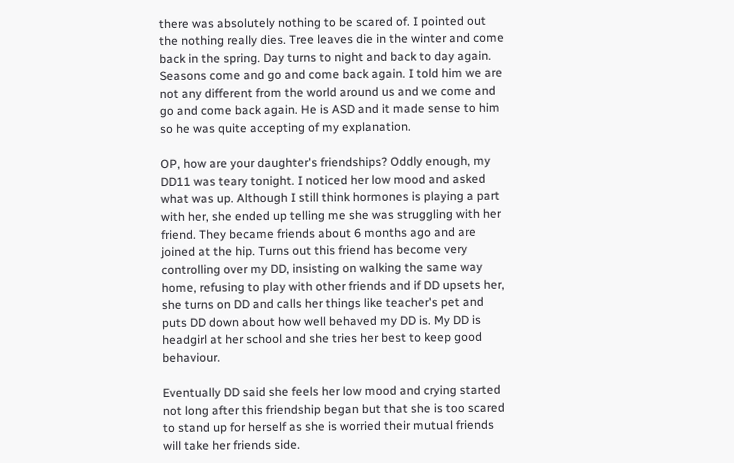there was absolutely nothing to be scared of. I pointed out the nothing really dies. Tree leaves die in the winter and come back in the spring. Day turns to night and back to day again. Seasons come and go and come back again. I told him we are not any different from the world around us and we come and go and come back again. He is ASD and it made sense to him so he was quite accepting of my explanation.

OP, how are your daughter's friendships? Oddly enough, my DD11 was teary tonight. I noticed her low mood and asked what was up. Although I still think hormones is playing a part with her, she ended up telling me she was struggling with her friend. They became friends about 6 months ago and are joined at the hip. Turns out this friend has become very controlling over my DD, insisting on walking the same way home, refusing to play with other friends and if DD upsets her, she turns on DD and calls her things like teacher's pet and puts DD down about how well behaved my DD is. My DD is headgirl at her school and she tries her best to keep good behaviour.

Eventually DD said she feels her low mood and crying started not long after this friendship began but that she is too scared to stand up for herself as she is worried their mutual friends will take her friends side.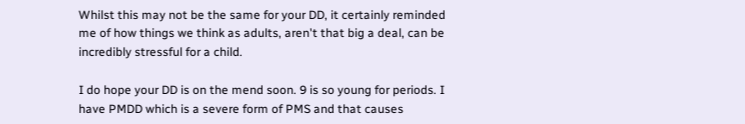Whilst this may not be the same for your DD, it certainly reminded me of how things we think as adults, aren't that big a deal, can be incredibly stressful for a child.

I do hope your DD is on the mend soon. 9 is so young for periods. I have PMDD which is a severe form of PMS and that causes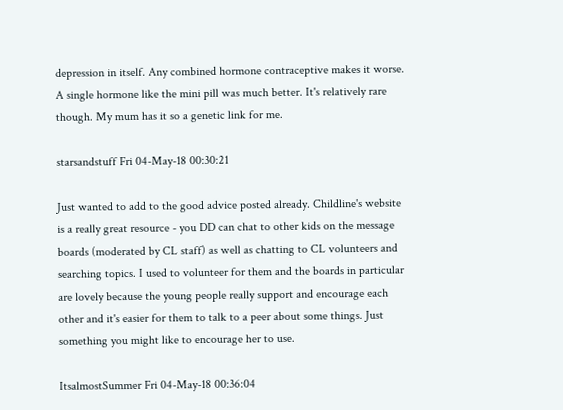depression in itself. Any combined hormone contraceptive makes it worse. A single hormone like the mini pill was much better. It's relatively rare though. My mum has it so a genetic link for me.

starsandstuff Fri 04-May-18 00:30:21

Just wanted to add to the good advice posted already. Childline's website is a really great resource - you DD can chat to other kids on the message boards (moderated by CL staff) as well as chatting to CL volunteers and searching topics. I used to volunteer for them and the boards in particular are lovely because the young people really support and encourage each other and it's easier for them to talk to a peer about some things. Just something you might like to encourage her to use.

ItsalmostSummer Fri 04-May-18 00:36:04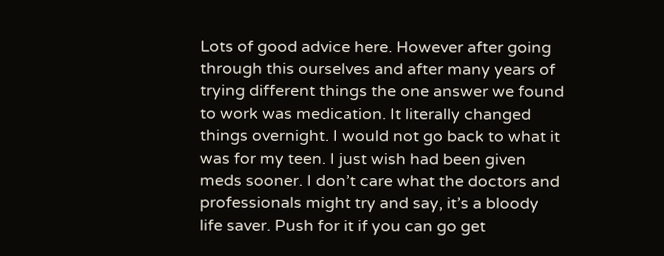Lots of good advice here. However after going through this ourselves and after many years of trying different things the one answer we found to work was medication. It literally changed things overnight. I would not go back to what it was for my teen. I just wish had been given meds sooner. I don’t care what the doctors and professionals might try and say, it’s a bloody life saver. Push for it if you can go get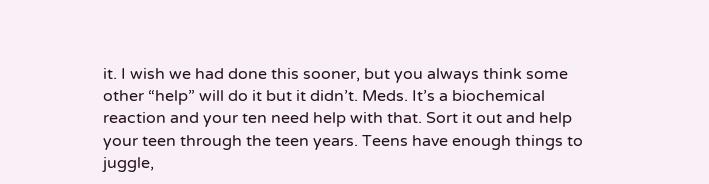it. I wish we had done this sooner, but you always think some other “help” will do it but it didn’t. Meds. It’s a biochemical reaction and your ten need help with that. Sort it out and help your teen through the teen years. Teens have enough things to juggle,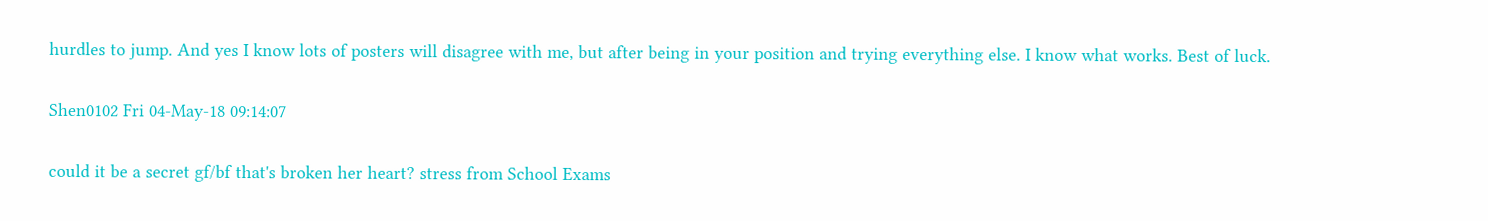hurdles to jump. And yes I know lots of posters will disagree with me, but after being in your position and trying everything else. I know what works. Best of luck.

Shen0102 Fri 04-May-18 09:14:07

could it be a secret gf/bf that's broken her heart? stress from School Exams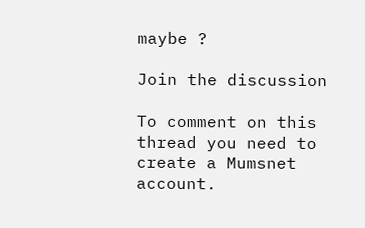maybe ?

Join the discussion

To comment on this thread you need to create a Mumsnet account.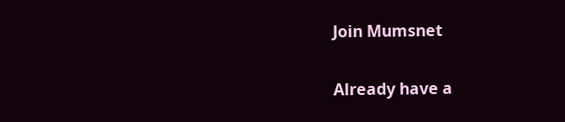Join Mumsnet

Already have a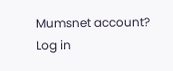Mumsnet account? Log in